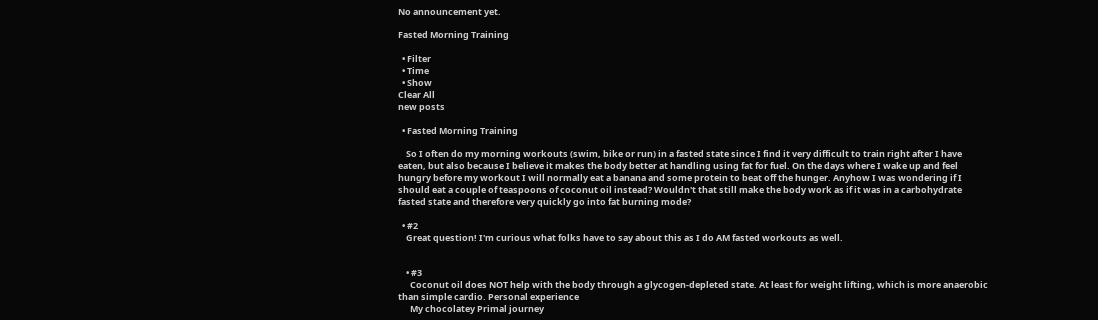No announcement yet.

Fasted Morning Training

  • Filter
  • Time
  • Show
Clear All
new posts

  • Fasted Morning Training

    So I often do my morning workouts (swim, bike or run) in a fasted state since I find it very difficult to train right after I have eaten, but also because I believe it makes the body better at handling using fat for fuel. On the days where I wake up and feel hungry before my workout I will normally eat a banana and some protein to beat off the hunger. Anyhow I was wondering if I should eat a couple of teaspoons of coconut oil instead? Wouldn't that still make the body work as if it was in a carbohydrate fasted state and therefore very quickly go into fat burning mode?

  • #2
    Great question! I'm curious what folks have to say about this as I do AM fasted workouts as well.


    • #3
      Coconut oil does NOT help with the body through a glycogen-depleted state. At least for weight lifting, which is more anaerobic than simple cardio. Personal experience
      My chocolatey Primal journey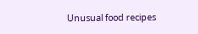Unusual food recipes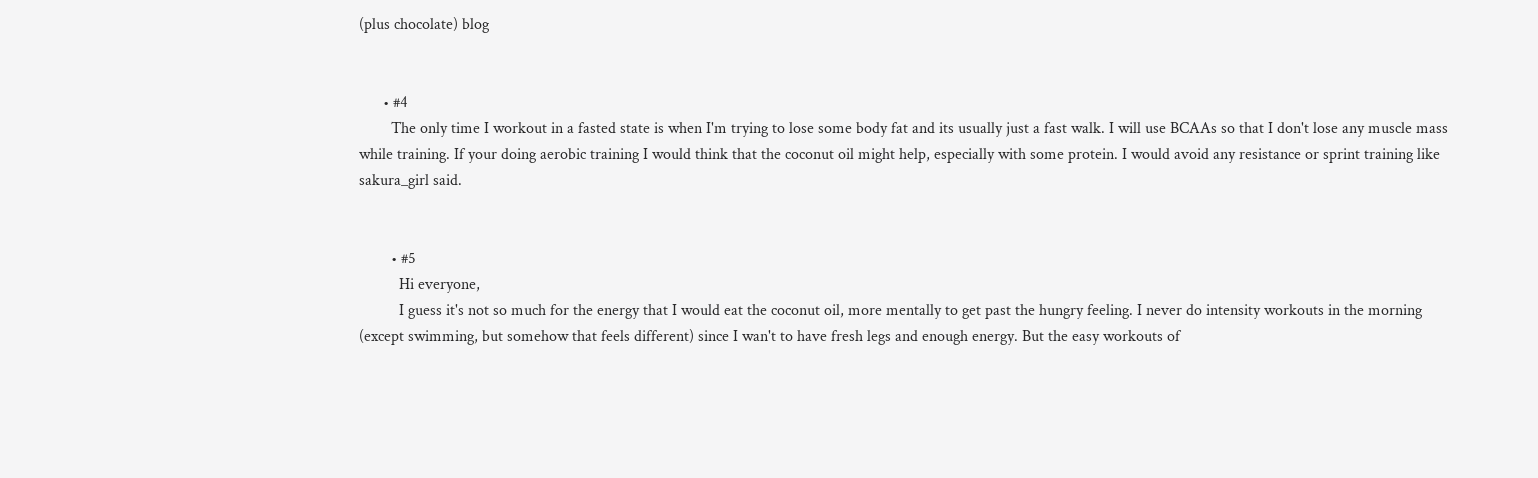(plus chocolate) blog


      • #4
        The only time I workout in a fasted state is when I'm trying to lose some body fat and its usually just a fast walk. I will use BCAAs so that I don't lose any muscle mass while training. If your doing aerobic training I would think that the coconut oil might help, especially with some protein. I would avoid any resistance or sprint training like sakura_girl said.


        • #5
          Hi everyone,
          I guess it's not so much for the energy that I would eat the coconut oil, more mentally to get past the hungry feeling. I never do intensity workouts in the morning (except swimming, but somehow that feels different) since I wan't to have fresh legs and enough energy. But the easy workouts of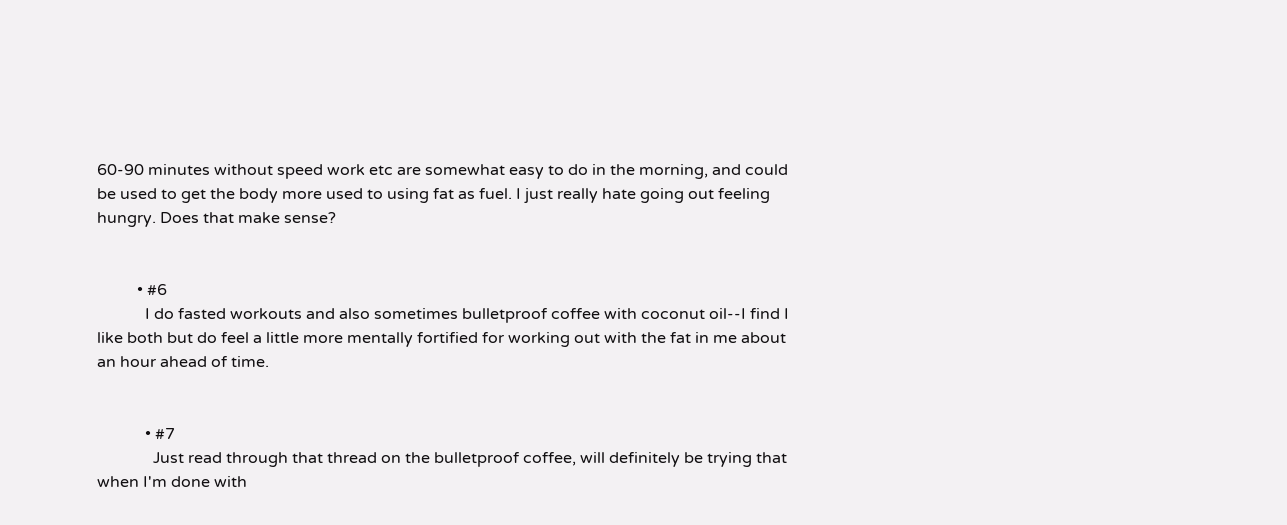60-90 minutes without speed work etc are somewhat easy to do in the morning, and could be used to get the body more used to using fat as fuel. I just really hate going out feeling hungry. Does that make sense?


          • #6
            I do fasted workouts and also sometimes bulletproof coffee with coconut oil--I find I like both but do feel a little more mentally fortified for working out with the fat in me about an hour ahead of time.


            • #7
              Just read through that thread on the bulletproof coffee, will definitely be trying that when I'm done with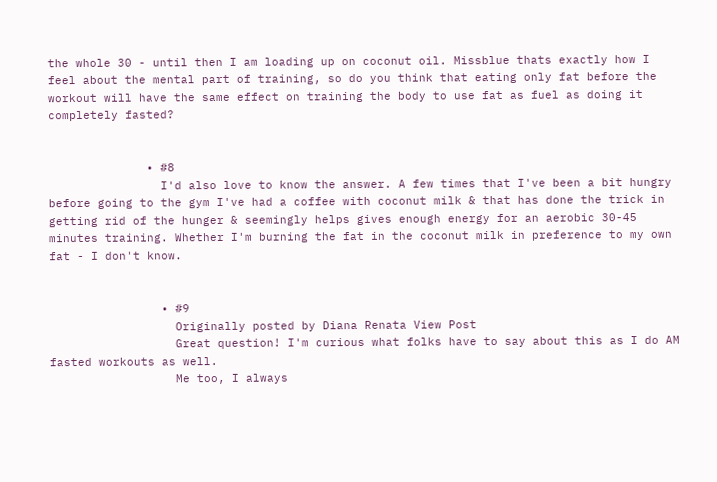the whole 30 - until then I am loading up on coconut oil. Missblue thats exactly how I feel about the mental part of training, so do you think that eating only fat before the workout will have the same effect on training the body to use fat as fuel as doing it completely fasted?


              • #8
                I'd also love to know the answer. A few times that I've been a bit hungry before going to the gym I've had a coffee with coconut milk & that has done the trick in getting rid of the hunger & seemingly helps gives enough energy for an aerobic 30-45 minutes training. Whether I'm burning the fat in the coconut milk in preference to my own fat - I don't know.


                • #9
                  Originally posted by Diana Renata View Post
                  Great question! I'm curious what folks have to say about this as I do AM fasted workouts as well.
                  Me too, I always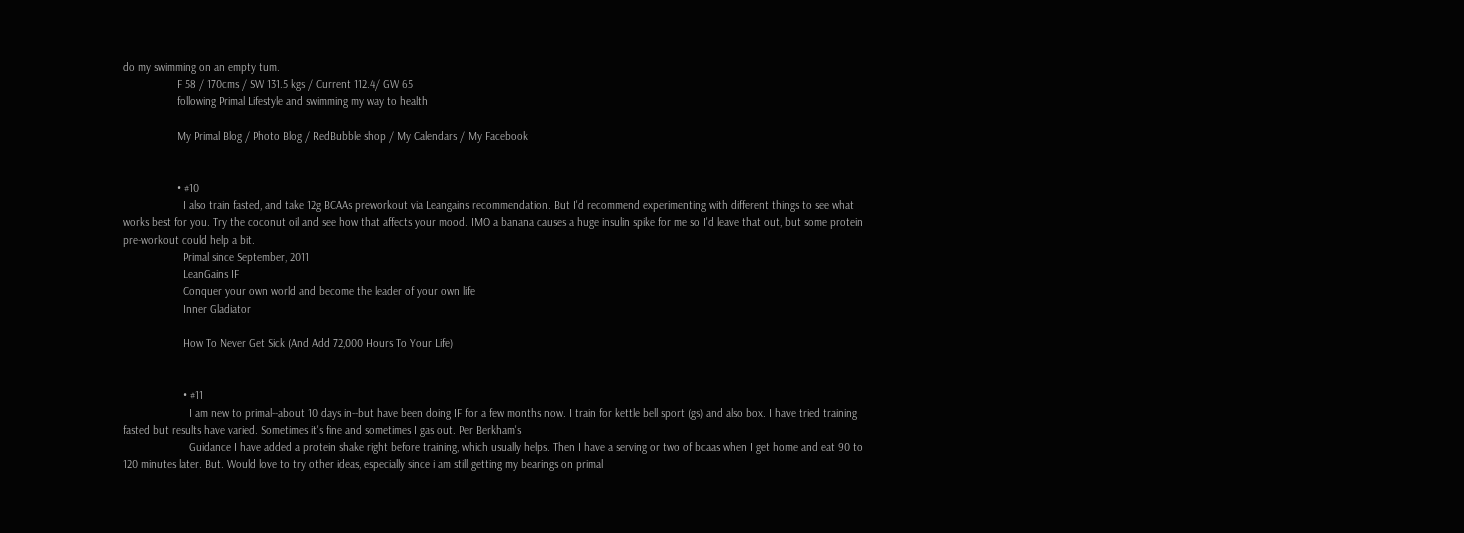do my swimming on an empty tum.
                  F 58 / 170cms / SW 131.5 kgs / Current 112.4/ GW 65
                  following Primal Lifestyle and swimming my way to health

                  My Primal Blog / Photo Blog / RedBubble shop / My Calendars / My Facebook


                  • #10
                    I also train fasted, and take 12g BCAAs preworkout via Leangains recommendation. But I'd recommend experimenting with different things to see what works best for you. Try the coconut oil and see how that affects your mood. IMO a banana causes a huge insulin spike for me so I'd leave that out, but some protein pre-workout could help a bit.
                    Primal since September, 2011
                    LeanGains IF
                    Conquer your own world and become the leader of your own life
                    Inner Gladiator

                    How To Never Get Sick (And Add 72,000 Hours To Your Life)


                    • #11
                      I am new to primal--about 10 days in--but have been doing IF for a few months now. I train for kettle bell sport (gs) and also box. I have tried training fasted but results have varied. Sometimes it's fine and sometimes I gas out. Per Berkham's
                      Guidance I have added a protein shake right before training, which usually helps. Then I have a serving or two of bcaas when I get home and eat 90 to 120 minutes later. But. Would love to try other ideas, especially since i am still getting my bearings on primal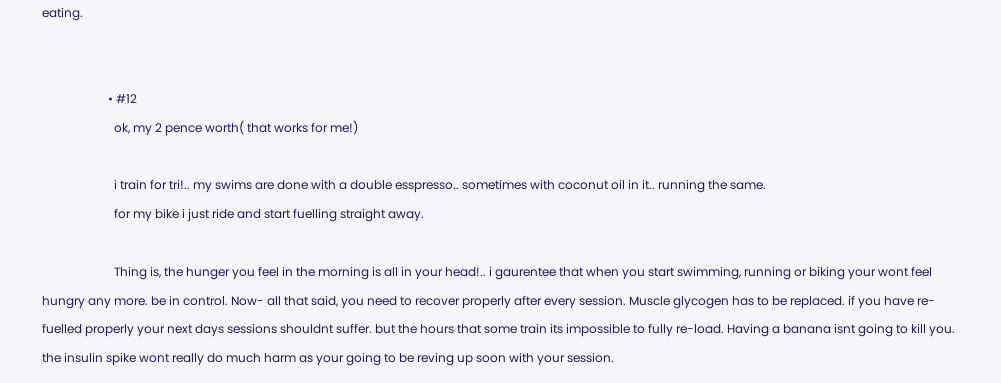eating.


                      • #12
                        ok, my 2 pence worth( that works for me!)

                        i train for tri!.. my swims are done with a double esspresso.. sometimes with coconut oil in it.. running the same.
                        for my bike i just ride and start fuelling straight away.

                        Thing is, the hunger you feel in the morning is all in your head!.. i gaurentee that when you start swimming, running or biking your wont feel hungry any more. be in control. Now- all that said, you need to recover properly after every session. Muscle glycogen has to be replaced. if you have re-fuelled properly your next days sessions shouldnt suffer. but the hours that some train its impossible to fully re-load. Having a banana isnt going to kill you. the insulin spike wont really do much harm as your going to be reving up soon with your session.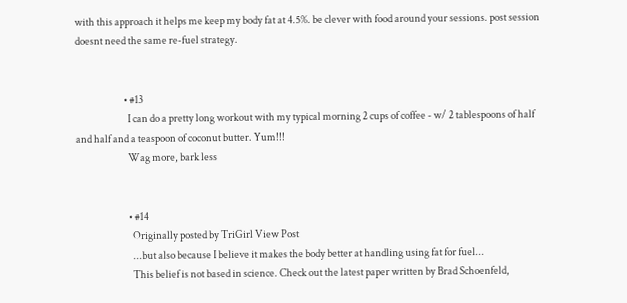with this approach it helps me keep my body fat at 4.5%. be clever with food around your sessions. post session doesnt need the same re-fuel strategy.


                        • #13
                          I can do a pretty long workout with my typical morning 2 cups of coffee - w/ 2 tablespoons of half and half and a teaspoon of coconut butter. Yum!!!
                          Wag more, bark less


                          • #14
                            Originally posted by TriGirl View Post
                            ...but also because I believe it makes the body better at handling using fat for fuel...
                            This belief is not based in science. Check out the latest paper written by Brad Schoenfeld,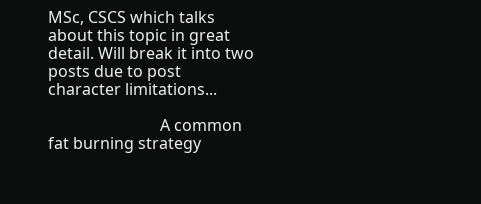MSc, CSCS which talks about this topic in great detail. Will break it into two posts due to post character limitations...

                            A common fat burning strategy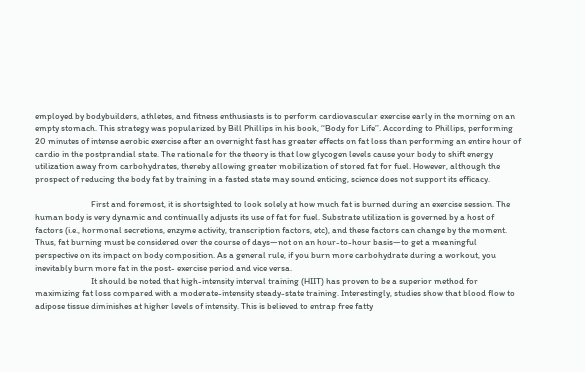employed by bodybuilders, athletes, and fitness enthusiasts is to perform cardiovascular exercise early in the morning on an empty stomach. This strategy was popularized by Bill Phillips in his book, ‘‘Body for Life’’. According to Phillips, performing 20 minutes of intense aerobic exercise after an overnight fast has greater effects on fat loss than performing an entire hour of cardio in the postprandial state. The rationale for the theory is that low glycogen levels cause your body to shift energy utilization away from carbohydrates, thereby allowing greater mobilization of stored fat for fuel. However, although the prospect of reducing the body fat by training in a fasted state may sound enticing, science does not support its efficacy.

                            First and foremost, it is shortsighted to look solely at how much fat is burned during an exercise session. The human body is very dynamic and continually adjusts its use of fat for fuel. Substrate utilization is governed by a host of factors (i.e., hormonal secretions, enzyme activity, transcription factors, etc), and these factors can change by the moment. Thus, fat burning must be considered over the course of days—not on an hour-to-hour basis—to get a meaningful perspective on its impact on body composition. As a general rule, if you burn more carbohydrate during a workout, you inevitably burn more fat in the post- exercise period and vice versa.
                            It should be noted that high-intensity interval training (HIIT) has proven to be a superior method for maximizing fat loss compared with a moderate-intensity steady-state training. Interestingly, studies show that blood flow to adipose tissue diminishes at higher levels of intensity. This is believed to entrap free fatty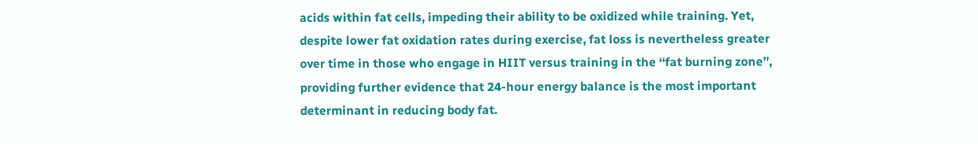acids within fat cells, impeding their ability to be oxidized while training. Yet, despite lower fat oxidation rates during exercise, fat loss is nevertheless greater over time in those who engage in HIIT versus training in the ‘‘fat burning zone’’, providing further evidence that 24-hour energy balance is the most important determinant in reducing body fat.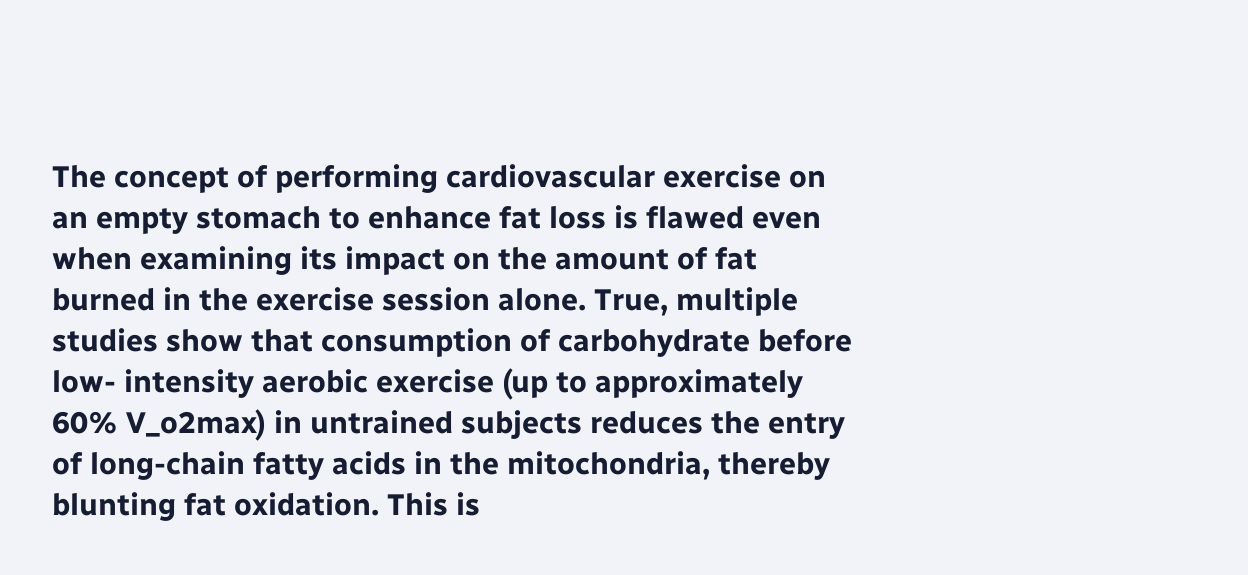The concept of performing cardiovascular exercise on an empty stomach to enhance fat loss is flawed even when examining its impact on the amount of fat burned in the exercise session alone. True, multiple studies show that consumption of carbohydrate before low- intensity aerobic exercise (up to approximately 60% V_o2max) in untrained subjects reduces the entry of long-chain fatty acids in the mitochondria, thereby blunting fat oxidation. This is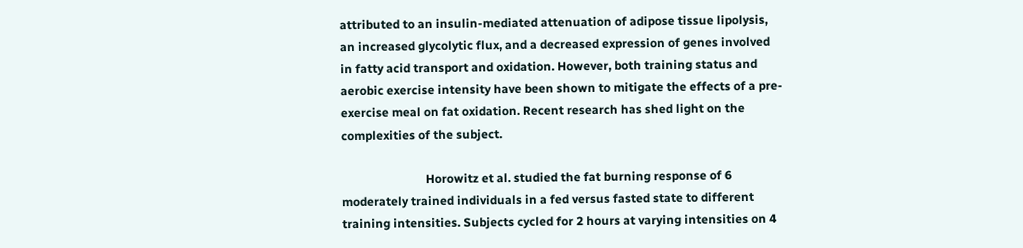attributed to an insulin-mediated attenuation of adipose tissue lipolysis, an increased glycolytic flux, and a decreased expression of genes involved in fatty acid transport and oxidation. However, both training status and aerobic exercise intensity have been shown to mitigate the effects of a pre-exercise meal on fat oxidation. Recent research has shed light on the complexities of the subject.

                            Horowitz et al. studied the fat burning response of 6 moderately trained individuals in a fed versus fasted state to different training intensities. Subjects cycled for 2 hours at varying intensities on 4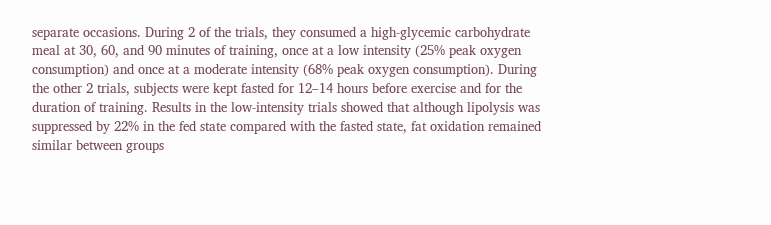separate occasions. During 2 of the trials, they consumed a high-glycemic carbohydrate meal at 30, 60, and 90 minutes of training, once at a low intensity (25% peak oxygen consumption) and once at a moderate intensity (68% peak oxygen consumption). During the other 2 trials, subjects were kept fasted for 12–14 hours before exercise and for the duration of training. Results in the low-intensity trials showed that although lipolysis was suppressed by 22% in the fed state compared with the fasted state, fat oxidation remained similar between groups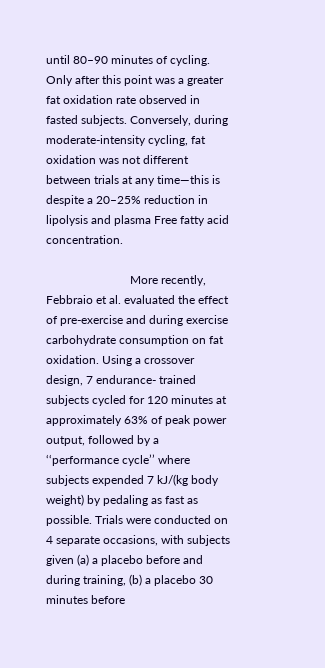until 80–90 minutes of cycling. Only after this point was a greater fat oxidation rate observed in fasted subjects. Conversely, during moderate-intensity cycling, fat oxidation was not different between trials at any time—this is despite a 20–25% reduction in lipolysis and plasma Free fatty acid concentration.

                            More recently, Febbraio et al. evaluated the effect of pre-exercise and during exercise carbohydrate consumption on fat oxidation. Using a crossover design, 7 endurance- trained subjects cycled for 120 minutes at approximately 63% of peak power output, followed by a ‘‘performance cycle’’ where subjects expended 7 kJ/(kg body weight) by pedaling as fast as possible. Trials were conducted on 4 separate occasions, with subjects given (a) a placebo before and during training, (b) a placebo 30 minutes before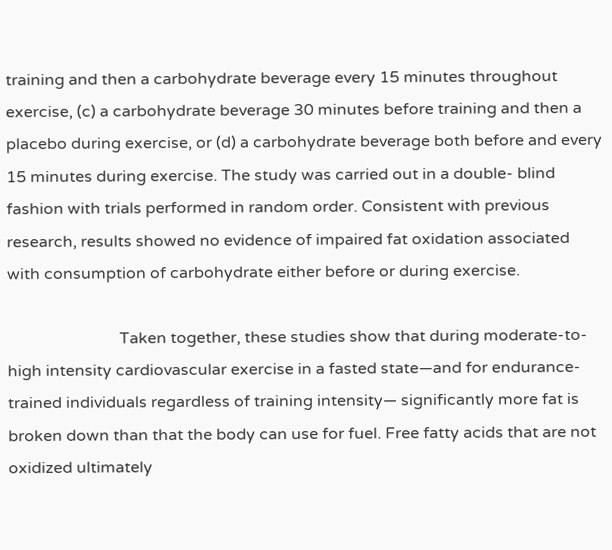training and then a carbohydrate beverage every 15 minutes throughout exercise, (c) a carbohydrate beverage 30 minutes before training and then a placebo during exercise, or (d) a carbohydrate beverage both before and every 15 minutes during exercise. The study was carried out in a double- blind fashion with trials performed in random order. Consistent with previous research, results showed no evidence of impaired fat oxidation associated with consumption of carbohydrate either before or during exercise.

                            Taken together, these studies show that during moderate-to-high intensity cardiovascular exercise in a fasted state—and for endurance-trained individuals regardless of training intensity— significantly more fat is broken down than that the body can use for fuel. Free fatty acids that are not oxidized ultimately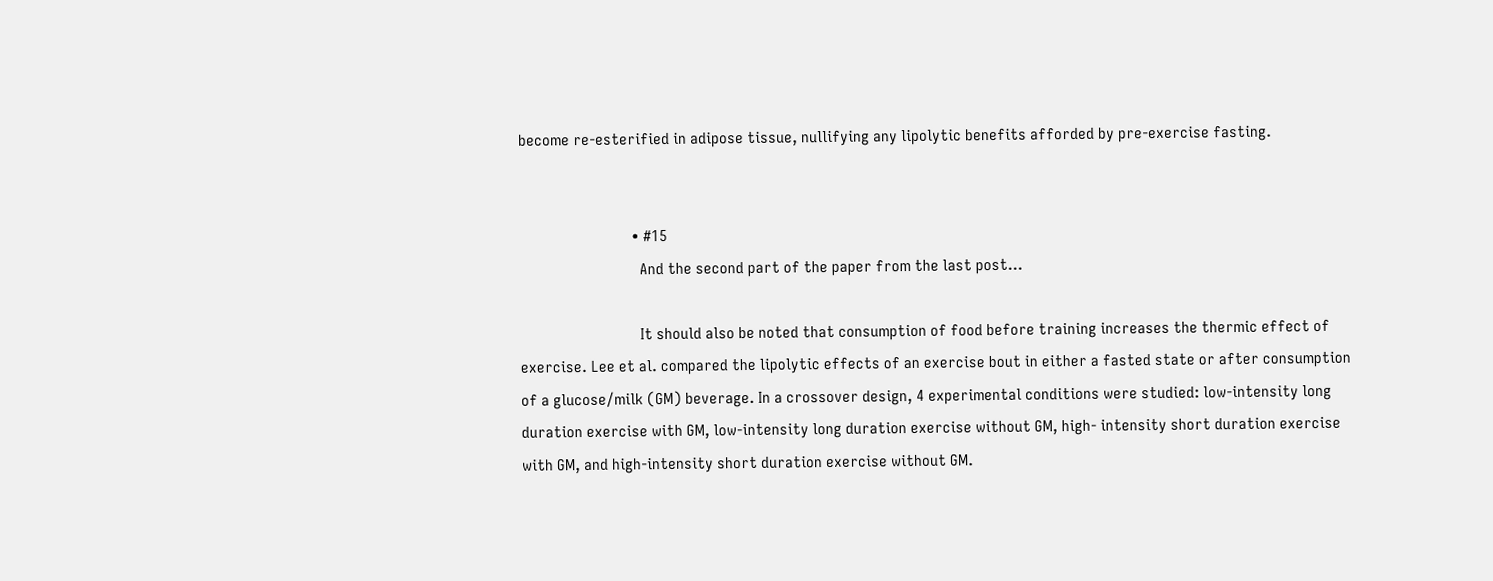become re-esterified in adipose tissue, nullifying any lipolytic benefits afforded by pre-exercise fasting.


                            • #15
                              And the second part of the paper from the last post...

                              It should also be noted that consumption of food before training increases the thermic effect of exercise. Lee et al. compared the lipolytic effects of an exercise bout in either a fasted state or after consumption of a glucose/milk (GM) beverage. In a crossover design, 4 experimental conditions were studied: low-intensity long duration exercise with GM, low-intensity long duration exercise without GM, high- intensity short duration exercise with GM, and high-intensity short duration exercise without GM.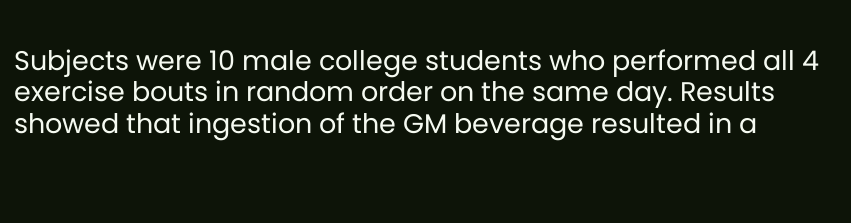Subjects were 10 male college students who performed all 4 exercise bouts in random order on the same day. Results showed that ingestion of the GM beverage resulted in a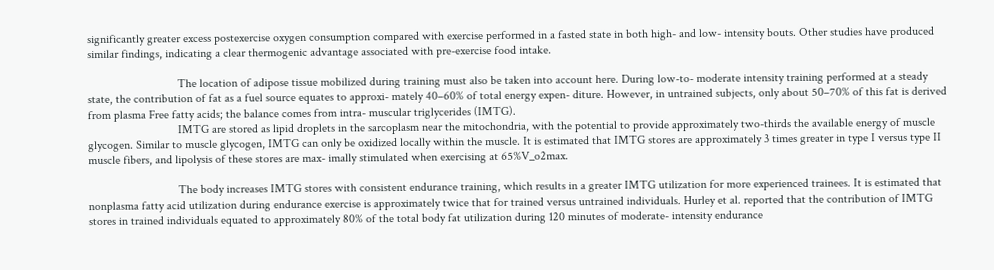significantly greater excess postexercise oxygen consumption compared with exercise performed in a fasted state in both high- and low- intensity bouts. Other studies have produced similar findings, indicating a clear thermogenic advantage associated with pre-exercise food intake.

                              The location of adipose tissue mobilized during training must also be taken into account here. During low-to- moderate intensity training performed at a steady state, the contribution of fat as a fuel source equates to approxi- mately 40–60% of total energy expen- diture. However, in untrained subjects, only about 50–70% of this fat is derived from plasma Free fatty acids; the balance comes from intra- muscular triglycerides (IMTG).
                              IMTG are stored as lipid droplets in the sarcoplasm near the mitochondria, with the potential to provide approximately two-thirds the available energy of muscle glycogen. Similar to muscle glycogen, IMTG can only be oxidized locally within the muscle. It is estimated that IMTG stores are approximately 3 times greater in type I versus type II muscle fibers, and lipolysis of these stores are max- imally stimulated when exercising at 65%V_o2max.

                              The body increases IMTG stores with consistent endurance training, which results in a greater IMTG utilization for more experienced trainees. It is estimated that nonplasma fatty acid utilization during endurance exercise is approximately twice that for trained versus untrained individuals. Hurley et al. reported that the contribution of IMTG stores in trained individuals equated to approximately 80% of the total body fat utilization during 120 minutes of moderate- intensity endurance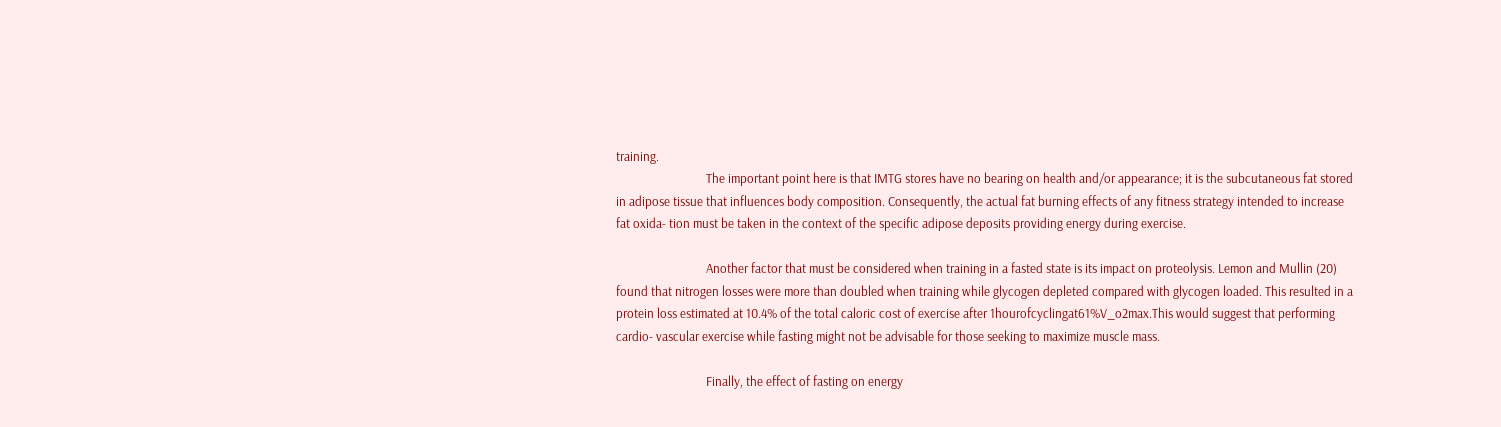training.
                              The important point here is that IMTG stores have no bearing on health and/or appearance; it is the subcutaneous fat stored in adipose tissue that influences body composition. Consequently, the actual fat burning effects of any fitness strategy intended to increase fat oxida- tion must be taken in the context of the specific adipose deposits providing energy during exercise.

                              Another factor that must be considered when training in a fasted state is its impact on proteolysis. Lemon and Mullin (20) found that nitrogen losses were more than doubled when training while glycogen depleted compared with glycogen loaded. This resulted in a protein loss estimated at 10.4% of the total caloric cost of exercise after 1hourofcyclingat61%V_o2max.This would suggest that performing cardio- vascular exercise while fasting might not be advisable for those seeking to maximize muscle mass.

                              Finally, the effect of fasting on energy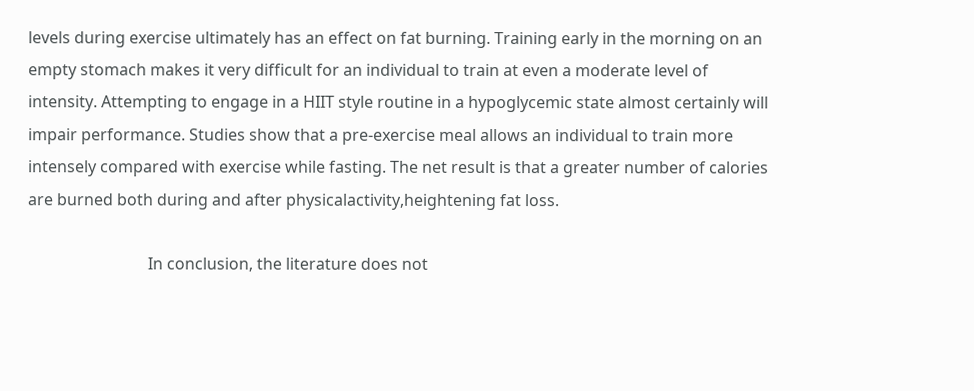levels during exercise ultimately has an effect on fat burning. Training early in the morning on an empty stomach makes it very difficult for an individual to train at even a moderate level of intensity. Attempting to engage in a HIIT style routine in a hypoglycemic state almost certainly will impair performance. Studies show that a pre-exercise meal allows an individual to train more intensely compared with exercise while fasting. The net result is that a greater number of calories are burned both during and after physicalactivity,heightening fat loss.

                              In conclusion, the literature does not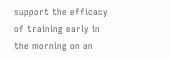support the efficacy of training early in the morning on an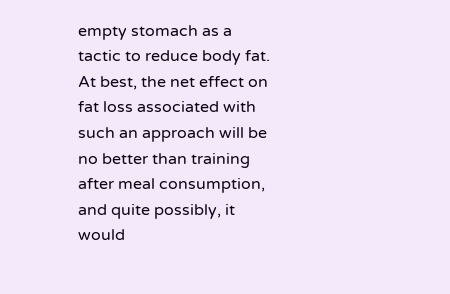empty stomach as a tactic to reduce body fat. At best, the net effect on fat loss associated with such an approach will be no better than training after meal consumption, and quite possibly, it would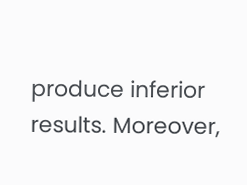produce inferior results. Moreover,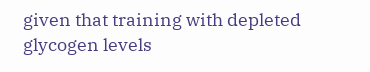given that training with depleted glycogen levels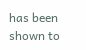has been shown to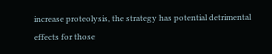increase proteolysis, the strategy has potential detrimental effects for those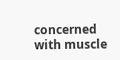concerned with muscle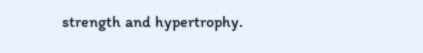strength and hypertrophy.